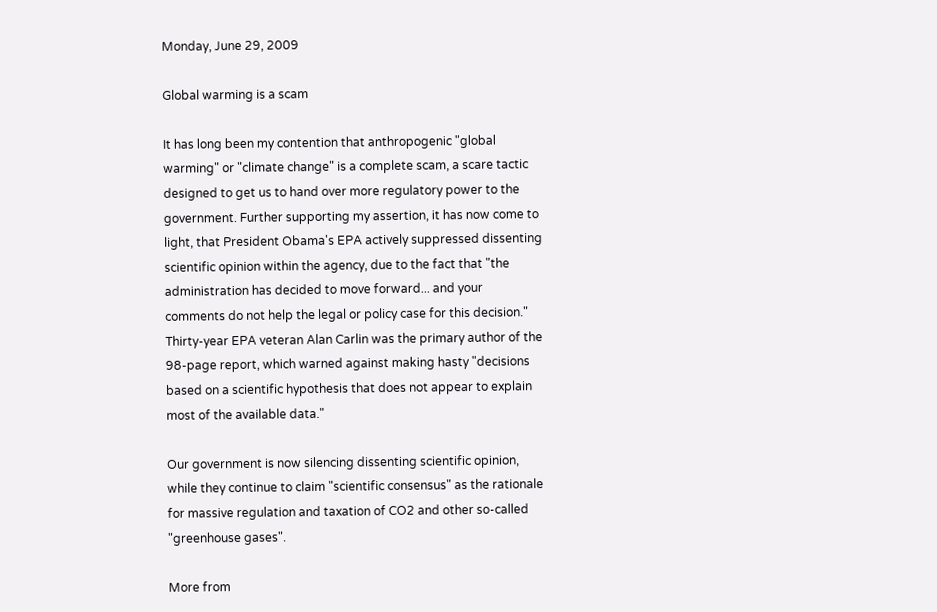Monday, June 29, 2009

Global warming is a scam

It has long been my contention that anthropogenic "global warming" or "climate change" is a complete scam, a scare tactic designed to get us to hand over more regulatory power to the government. Further supporting my assertion, it has now come to light, that President Obama's EPA actively suppressed dissenting scientific opinion within the agency, due to the fact that "the administration has decided to move forward... and your comments do not help the legal or policy case for this decision." Thirty-year EPA veteran Alan Carlin was the primary author of the 98-page report, which warned against making hasty "decisions based on a scientific hypothesis that does not appear to explain most of the available data."

Our government is now silencing dissenting scientific opinion, while they continue to claim "scientific consensus" as the rationale for massive regulation and taxation of CO2 and other so-called "greenhouse gases".

More from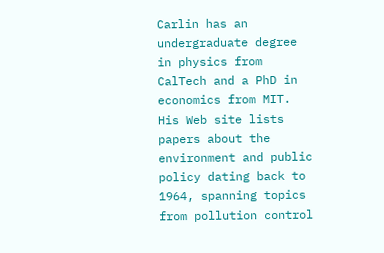Carlin has an undergraduate degree in physics from CalTech and a PhD in economics from MIT. His Web site lists papers about the environment and public policy dating back to 1964, spanning topics from pollution control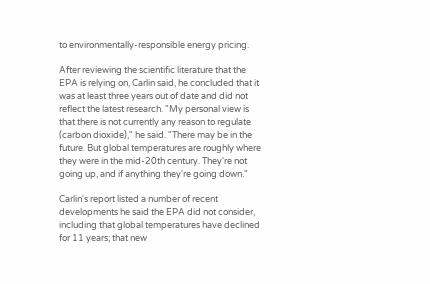to environmentally-responsible energy pricing.

After reviewing the scientific literature that the EPA is relying on, Carlin said, he concluded that it was at least three years out of date and did not reflect the latest research. "My personal view is that there is not currently any reason to regulate (carbon dioxide)," he said. "There may be in the future. But global temperatures are roughly where they were in the mid-20th century. They're not going up, and if anything they're going down."

Carlin's report listed a number of recent developments he said the EPA did not consider, including that global temperatures have declined for 11 years; that new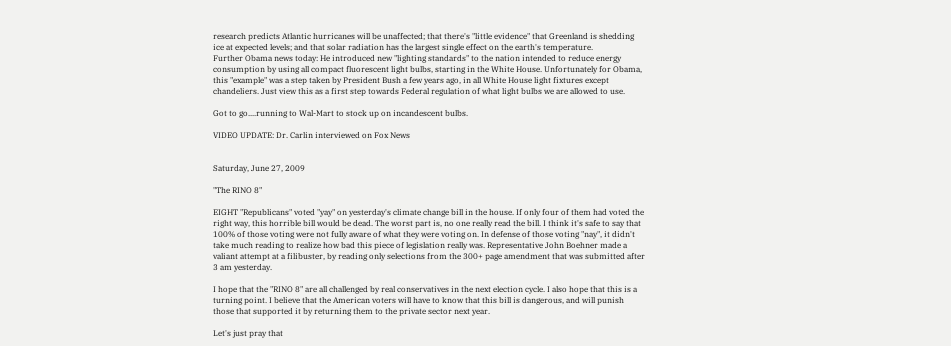research predicts Atlantic hurricanes will be unaffected; that there's "little evidence" that Greenland is shedding ice at expected levels; and that solar radiation has the largest single effect on the earth's temperature.
Further Obama news today: He introduced new "lighting standards" to the nation intended to reduce energy consumption by using all compact fluorescent light bulbs, starting in the White House. Unfortunately for Obama, this "example" was a step taken by President Bush a few years ago, in all White House light fixtures except chandeliers. Just view this as a first step towards Federal regulation of what light bulbs we are allowed to use.

Got to go....running to Wal-Mart to stock up on incandescent bulbs.

VIDEO UPDATE: Dr. Carlin interviewed on Fox News


Saturday, June 27, 2009

"The RINO 8"

EIGHT "Republicans" voted "yay" on yesterday's climate change bill in the house. If only four of them had voted the right way, this horrible bill would be dead. The worst part is, no one really read the bill. I think it's safe to say that 100% of those voting were not fully aware of what they were voting on. In defense of those voting "nay", it didn't take much reading to realize how bad this piece of legislation really was. Representative John Boehner made a valiant attempt at a filibuster, by reading only selections from the 300+ page amendment that was submitted after 3 am yesterday.

I hope that the "RINO 8" are all challenged by real conservatives in the next election cycle. I also hope that this is a turning point. I believe that the American voters will have to know that this bill is dangerous, and will punish those that supported it by returning them to the private sector next year.

Let's just pray that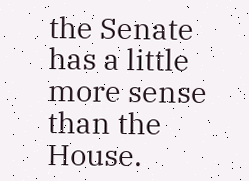the Senate has a little more sense than the House.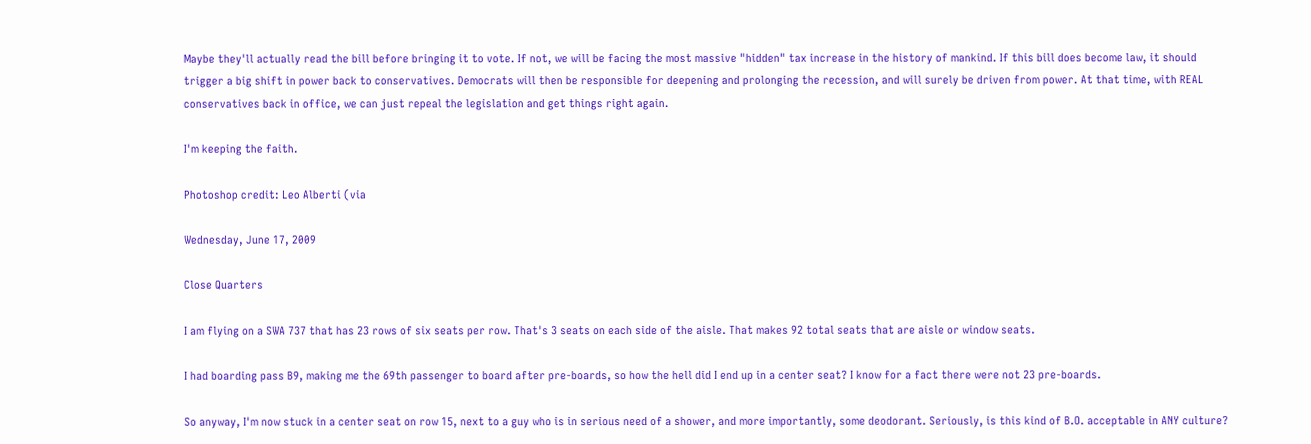Maybe they'll actually read the bill before bringing it to vote. If not, we will be facing the most massive "hidden" tax increase in the history of mankind. If this bill does become law, it should trigger a big shift in power back to conservatives. Democrats will then be responsible for deepening and prolonging the recession, and will surely be driven from power. At that time, with REAL conservatives back in office, we can just repeal the legislation and get things right again.

I'm keeping the faith.

Photoshop credit: Leo Alberti (via

Wednesday, June 17, 2009

Close Quarters

I am flying on a SWA 737 that has 23 rows of six seats per row. That's 3 seats on each side of the aisle. That makes 92 total seats that are aisle or window seats.

I had boarding pass B9, making me the 69th passenger to board after pre-boards, so how the hell did I end up in a center seat? I know for a fact there were not 23 pre-boards.

So anyway, I'm now stuck in a center seat on row 15, next to a guy who is in serious need of a shower, and more importantly, some deodorant. Seriously, is this kind of B.O. acceptable in ANY culture?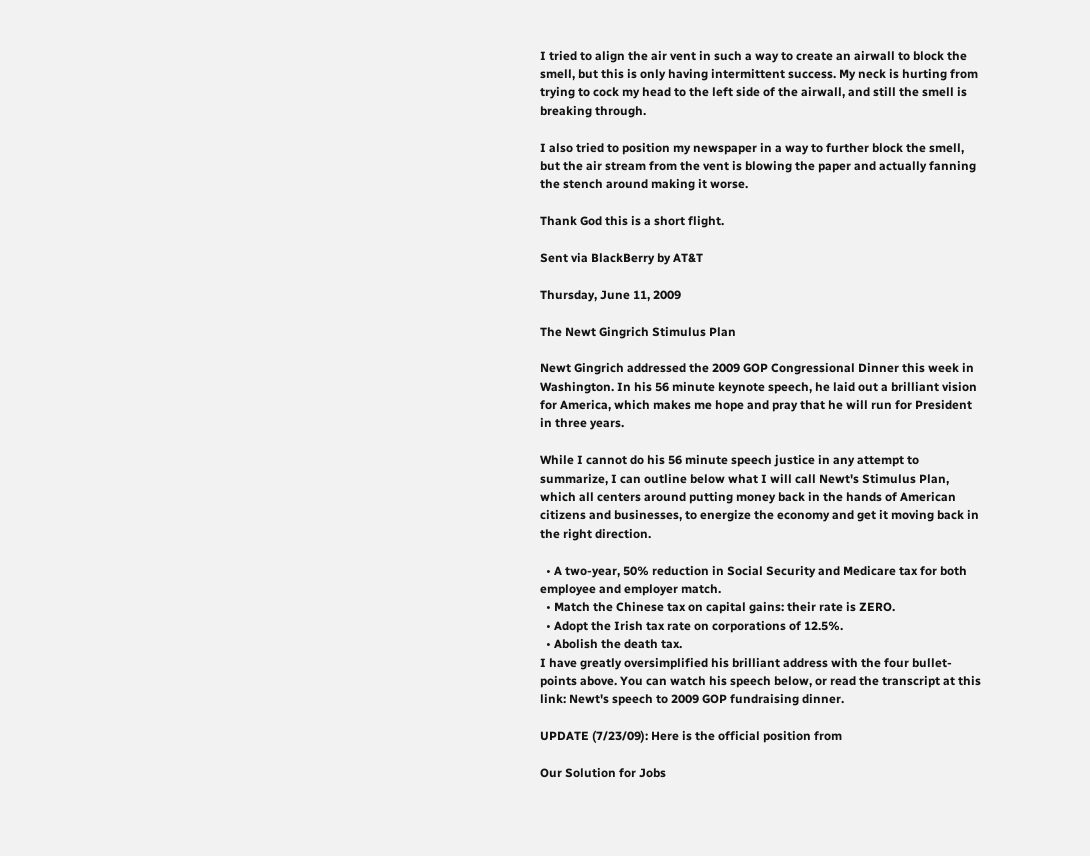I tried to align the air vent in such a way to create an airwall to block the smell, but this is only having intermittent success. My neck is hurting from trying to cock my head to the left side of the airwall, and still the smell is breaking through.

I also tried to position my newspaper in a way to further block the smell, but the air stream from the vent is blowing the paper and actually fanning the stench around making it worse.

Thank God this is a short flight.

Sent via BlackBerry by AT&T

Thursday, June 11, 2009

The Newt Gingrich Stimulus Plan

Newt Gingrich addressed the 2009 GOP Congressional Dinner this week in Washington. In his 56 minute keynote speech, he laid out a brilliant vision for America, which makes me hope and pray that he will run for President in three years.

While I cannot do his 56 minute speech justice in any attempt to summarize, I can outline below what I will call Newt's Stimulus Plan, which all centers around putting money back in the hands of American citizens and businesses, to energize the economy and get it moving back in the right direction.

  • A two-year, 50% reduction in Social Security and Medicare tax for both employee and employer match.
  • Match the Chinese tax on capital gains: their rate is ZERO.
  • Adopt the Irish tax rate on corporations of 12.5%.
  • Abolish the death tax.
I have greatly oversimplified his brilliant address with the four bullet-points above. You can watch his speech below, or read the transcript at this link: Newt's speech to 2009 GOP fundraising dinner.

UPDATE (7/23/09): Here is the official position from

Our Solution for Jobs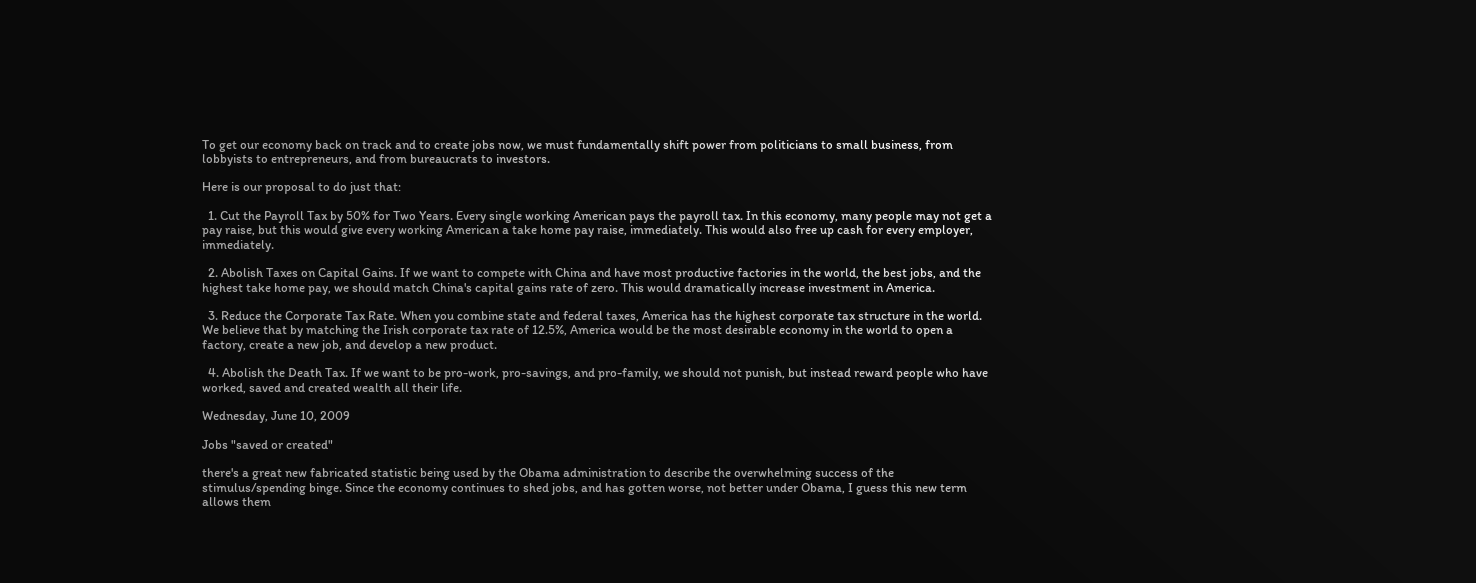To get our economy back on track and to create jobs now, we must fundamentally shift power from politicians to small business, from lobbyists to entrepreneurs, and from bureaucrats to investors.

Here is our proposal to do just that:

  1. Cut the Payroll Tax by 50% for Two Years. Every single working American pays the payroll tax. In this economy, many people may not get a pay raise, but this would give every working American a take home pay raise, immediately. This would also free up cash for every employer, immediately.

  2. Abolish Taxes on Capital Gains. If we want to compete with China and have most productive factories in the world, the best jobs, and the highest take home pay, we should match China's capital gains rate of zero. This would dramatically increase investment in America.

  3. Reduce the Corporate Tax Rate. When you combine state and federal taxes, America has the highest corporate tax structure in the world. We believe that by matching the Irish corporate tax rate of 12.5%, America would be the most desirable economy in the world to open a factory, create a new job, and develop a new product.

  4. Abolish the Death Tax. If we want to be pro-work, pro-savings, and pro-family, we should not punish, but instead reward people who have worked, saved and created wealth all their life.

Wednesday, June 10, 2009

Jobs "saved or created"

there's a great new fabricated statistic being used by the Obama administration to describe the overwhelming success of the stimulus/spending binge. Since the economy continues to shed jobs, and has gotten worse, not better under Obama, I guess this new term allows them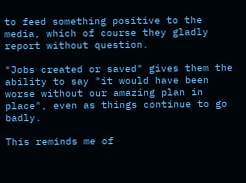to feed something positive to the media, which of course they gladly report without question.

"Jobs created or saved" gives them the ability to say "it would have been worse without our amazing plan in place", even as things continue to go badly.

This reminds me of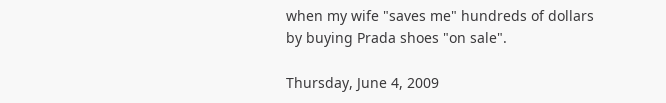when my wife "saves me" hundreds of dollars by buying Prada shoes "on sale".

Thursday, June 4, 2009